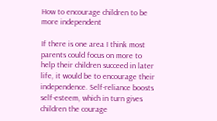How to encourage children to be more independent

If there is one area I think most parents could focus on more to help their children succeed in later life, it would be to encourage their independence. Self-reliance boosts self-esteem, which in turn gives children the courage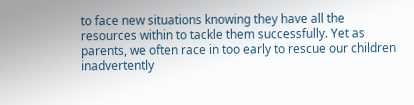to face new situations knowing they have all the resources within to tackle them successfully. Yet as parents, we often race in too early to rescue our children inadvertently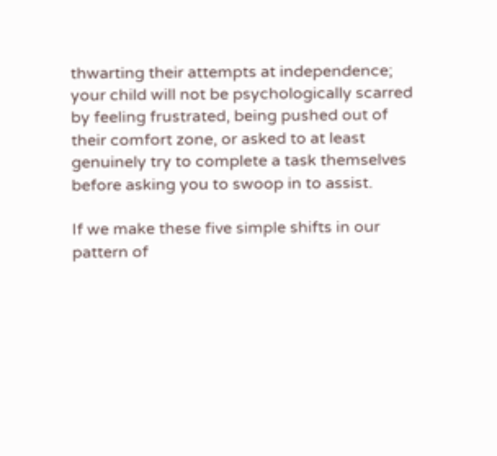thwarting their attempts at independence; your child will not be psychologically scarred by feeling frustrated, being pushed out of their comfort zone, or asked to at least genuinely try to complete a task themselves before asking you to swoop in to assist.

If we make these five simple shifts in our pattern of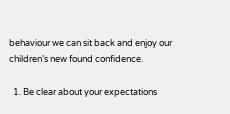behaviour we can sit back and enjoy our children’s new found confidence.

  1. Be clear about your expectations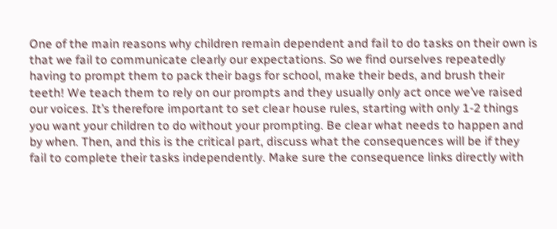One of the main reasons why children remain dependent and fail to do tasks on their own is that we fail to communicate clearly our expectations. So we find ourselves repeatedly having to prompt them to pack their bags for school, make their beds, and brush their teeth! We teach them to rely on our prompts and they usually only act once we’ve raised our voices. It’s therefore important to set clear house rules, starting with only 1-2 things you want your children to do without your prompting. Be clear what needs to happen and by when. Then, and this is the critical part, discuss what the consequences will be if they fail to complete their tasks independently. Make sure the consequence links directly with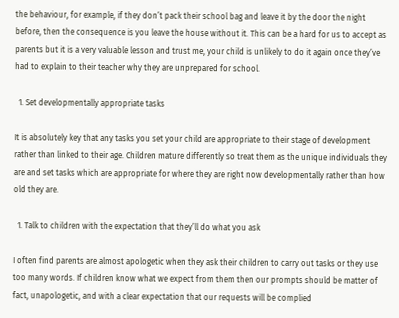the behaviour, for example, if they don’t pack their school bag and leave it by the door the night before, then the consequence is you leave the house without it. This can be a hard for us to accept as parents but it is a very valuable lesson and trust me, your child is unlikely to do it again once they’ve had to explain to their teacher why they are unprepared for school.

  1. Set developmentally appropriate tasks

It is absolutely key that any tasks you set your child are appropriate to their stage of development rather than linked to their age. Children mature differently so treat them as the unique individuals they are and set tasks which are appropriate for where they are right now developmentally rather than how old they are.

  1. Talk to children with the expectation that they’ll do what you ask

I often find parents are almost apologetic when they ask their children to carry out tasks or they use too many words. If children know what we expect from them then our prompts should be matter of fact, unapologetic, and with a clear expectation that our requests will be complied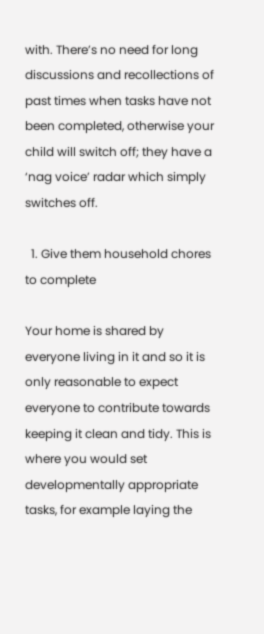with. There’s no need for long discussions and recollections of past times when tasks have not been completed, otherwise your child will switch off; they have a ‘nag voice’ radar which simply switches off.

  1. Give them household chores to complete

Your home is shared by everyone living in it and so it is only reasonable to expect everyone to contribute towards keeping it clean and tidy. This is where you would set developmentally appropriate tasks, for example laying the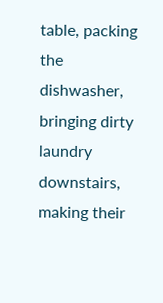table, packing the dishwasher, bringing dirty laundry downstairs, making their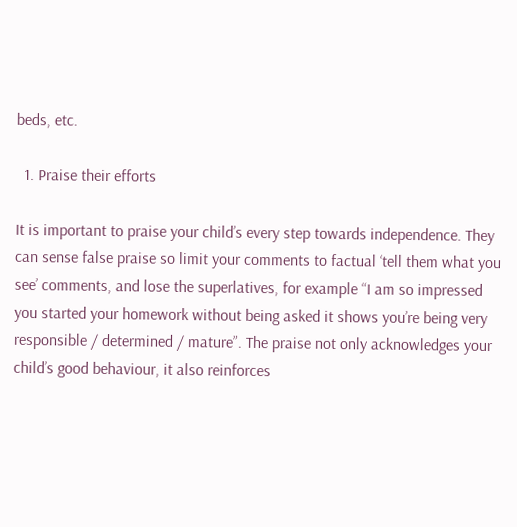beds, etc.

  1. Praise their efforts

It is important to praise your child’s every step towards independence. They can sense false praise so limit your comments to factual ‘tell them what you see’ comments, and lose the superlatives, for example “I am so impressed you started your homework without being asked it shows you’re being very responsible / determined / mature”. The praise not only acknowledges your child’s good behaviour, it also reinforces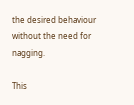the desired behaviour without the need for nagging.

This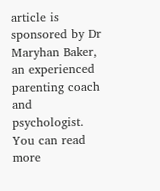article is sponsored by Dr Maryhan Baker, an experienced parenting coach and psychologist. You can read more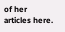of her articles here.